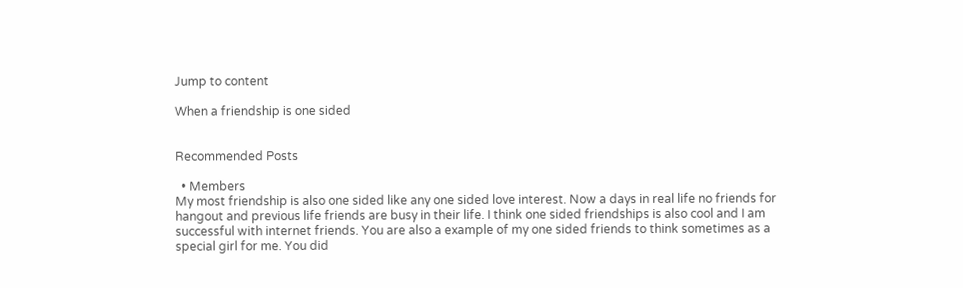Jump to content

When a friendship is one sided


Recommended Posts

  • Members
My most friendship is also one sided like any one sided love interest. Now a days in real life no friends for hangout and previous life friends are busy in their life. I think one sided friendships is also cool and I am successful with internet friends. You are also a example of my one sided friends to think sometimes as a special girl for me. You did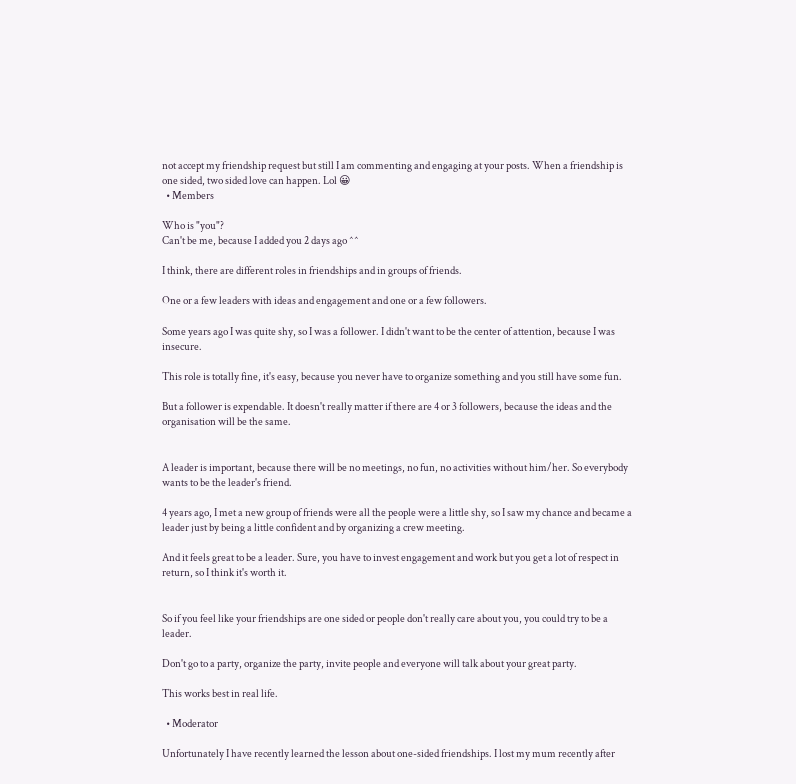not accept my friendship request but still I am commenting and engaging at your posts. When a friendship is one sided, two sided love can happen. Lol 😀
  • Members

Who is "you"?
Can't be me, because I added you 2 days ago ^^

I think, there are different roles in friendships and in groups of friends.

One or a few leaders with ideas and engagement and one or a few followers.

Some years ago I was quite shy, so I was a follower. I didn't want to be the center of attention, because I was insecure.

This role is totally fine, it's easy, because you never have to organize something and you still have some fun.

But a follower is expendable. It doesn't really matter if there are 4 or 3 followers, because the ideas and the organisation will be the same.


A leader is important, because there will be no meetings, no fun, no activities without him/her. So everybody wants to be the leader's friend.

4 years ago, I met a new group of friends were all the people were a little shy, so I saw my chance and became a leader just by being a little confident and by organizing a crew meeting.

And it feels great to be a leader. Sure, you have to invest engagement and work but you get a lot of respect in return, so I think it's worth it.


So if you feel like your friendships are one sided or people don't really care about you, you could try to be a leader.

Don't go to a party, organize the party, invite people and everyone will talk about your great party.

This works best in real life.

  • Moderator

Unfortunately I have recently learned the lesson about one-sided friendships. I lost my mum recently after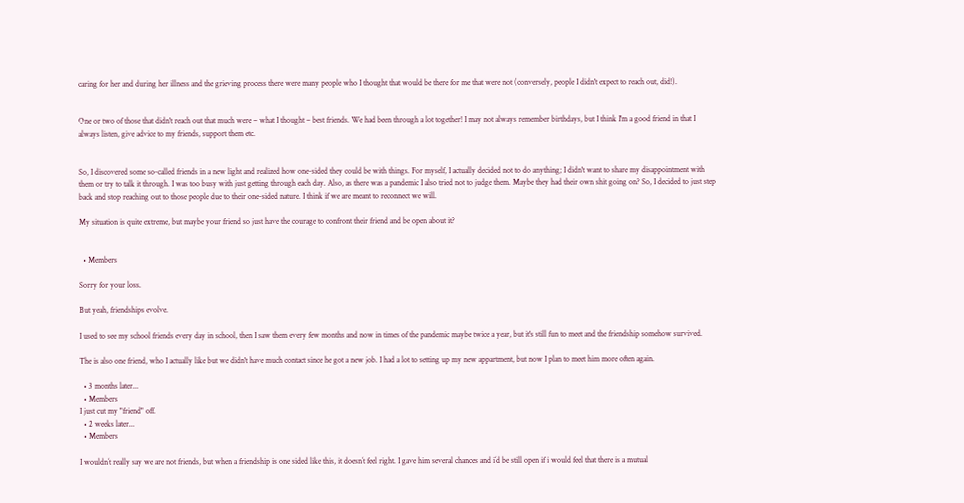caring for her and during her illness and the grieving process there were many people who I thought that would be there for me that were not (conversely, people I didn't expect to reach out, did!).


One or two of those that didn't reach out that much were – what I thought – best friends. We had been through a lot together! I may not always remember birthdays, but I think I'm a good friend in that I always listen, give advice to my friends, support them etc.


So, I discovered some so-called friends in a new light and realized how one-sided they could be with things. For myself, I actually decided not to do anything; I didn't want to share my disappointment with them or try to talk it through. I was too busy with just getting through each day. Also, as there was a pandemic I also tried not to judge them. Maybe they had their own shit going on? So, I decided to just step back and stop reaching out to those people due to their one-sided nature. I think if we are meant to reconnect we will.

My situation is quite extreme, but maybe your friend so just have the courage to confront their friend and be open about it?


  • Members

Sorry for your loss.

But yeah, friendships evolve.

I used to see my school friends every day in school, then I saw them every few months and now in times of the pandemic maybe twice a year, but it's still fun to meet and the friendship somehow survived.

The is also one friend, who I actually like but we didn't have much contact since he got a new job. I had a lot to setting up my new appartment, but now I plan to meet him more often again.

  • 3 months later...
  • Members
I just cut my "friend" off.
  • 2 weeks later...
  • Members

I wouldn´t really say we are not friends, but when a friendship is one sided like this, it doesn´t feel right. I gave him several chances and i´d be still open if i would feel that there is a mutual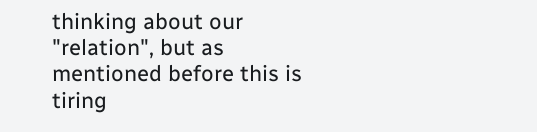thinking about our "relation", but as mentioned before this is tiring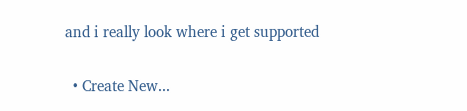and i really look where i get supported

  • Create New...